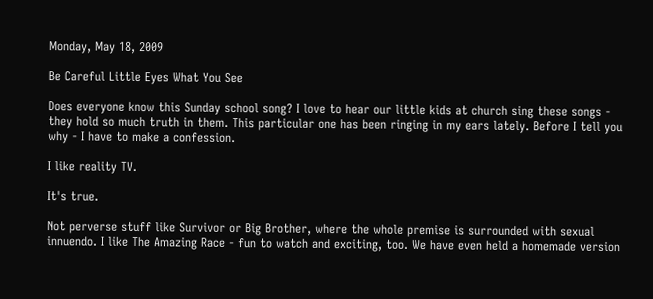Monday, May 18, 2009

Be Careful Little Eyes What You See

Does everyone know this Sunday school song? I love to hear our little kids at church sing these songs - they hold so much truth in them. This particular one has been ringing in my ears lately. Before I tell you why - I have to make a confession.

I like reality TV.

It's true.

Not perverse stuff like Survivor or Big Brother, where the whole premise is surrounded with sexual innuendo. I like The Amazing Race - fun to watch and exciting, too. We have even held a homemade version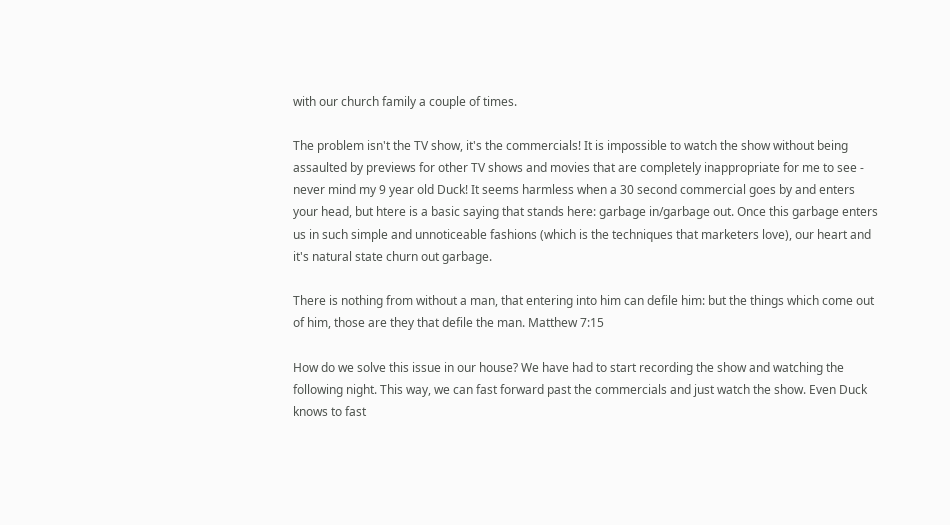with our church family a couple of times.

The problem isn't the TV show, it's the commercials! It is impossible to watch the show without being assaulted by previews for other TV shows and movies that are completely inappropriate for me to see - never mind my 9 year old Duck! It seems harmless when a 30 second commercial goes by and enters your head, but htere is a basic saying that stands here: garbage in/garbage out. Once this garbage enters us in such simple and unnoticeable fashions (which is the techniques that marketers love), our heart and it's natural state churn out garbage.

There is nothing from without a man, that entering into him can defile him: but the things which come out of him, those are they that defile the man. Matthew 7:15

How do we solve this issue in our house? We have had to start recording the show and watching the following night. This way, we can fast forward past the commercials and just watch the show. Even Duck knows to fast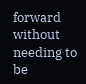forward without needing to be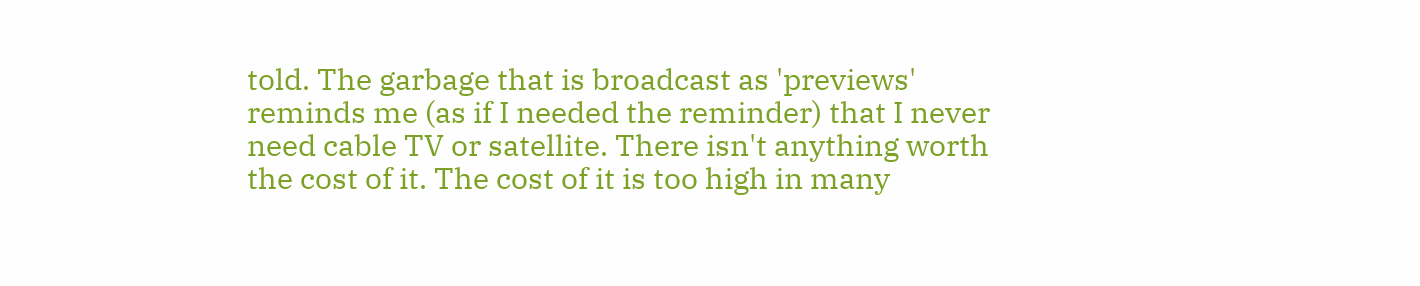told. The garbage that is broadcast as 'previews' reminds me (as if I needed the reminder) that I never need cable TV or satellite. There isn't anything worth the cost of it. The cost of it is too high in many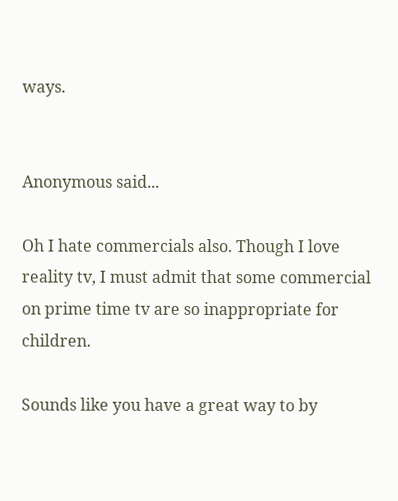ways.


Anonymous said...

Oh I hate commercials also. Though I love reality tv, I must admit that some commercial on prime time tv are so inappropriate for children.

Sounds like you have a great way to by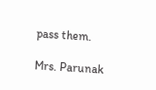pass them.

Mrs. Parunak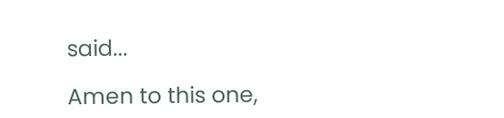said...

Amen to this one,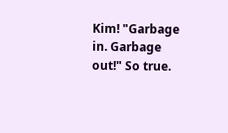Kim! "Garbage in. Garbage out!" So true.